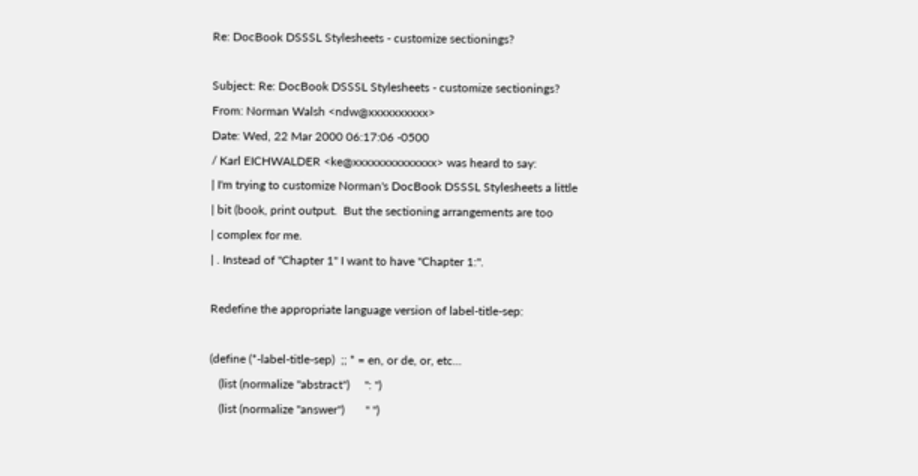Re: DocBook DSSSL Stylesheets - customize sectionings?

Subject: Re: DocBook DSSSL Stylesheets - customize sectionings?
From: Norman Walsh <ndw@xxxxxxxxxx>
Date: Wed, 22 Mar 2000 06:17:06 -0500
/ Karl EICHWALDER <ke@xxxxxxxxxxxxxx> was heard to say:
| I'm trying to customize Norman's DocBook DSSSL Stylesheets a little
| bit (book, print output.  But the sectioning arrangements are too
| complex for me.
| . Instead of "Chapter 1" I want to have "Chapter 1:".

Redefine the appropriate language version of label-title-sep:

(define (*-label-title-sep)  ;; * = en, or de, or, etc...
   (list (normalize "abstract")     ": ")
   (list (normalize "answer")       " ")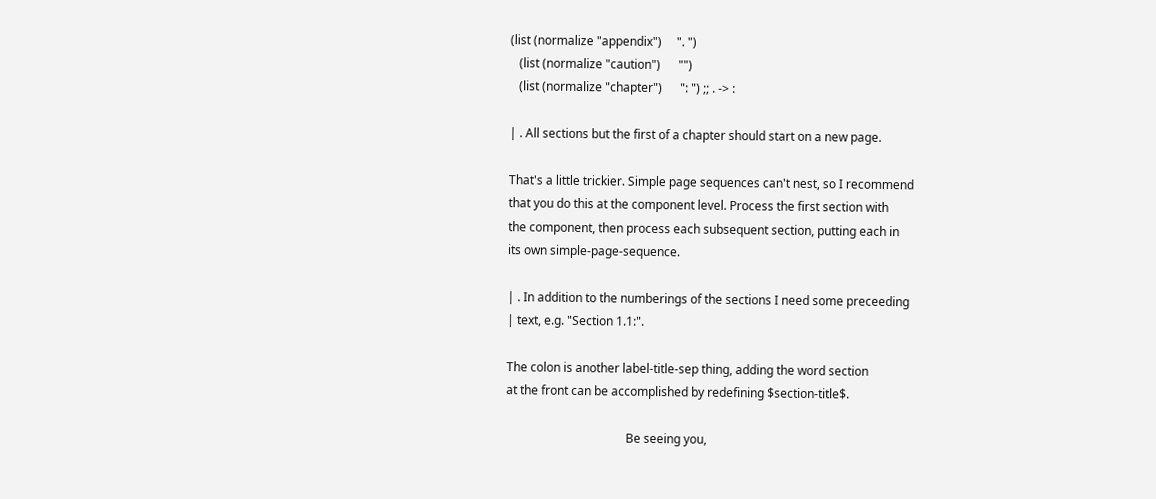(list (normalize "appendix")     ". ")
   (list (normalize "caution")      "")
   (list (normalize "chapter")      ": ") ;; . -> :

| . All sections but the first of a chapter should start on a new page.

That's a little trickier. Simple page sequences can't nest, so I recommend
that you do this at the component level. Process the first section with
the component, then process each subsequent section, putting each in
its own simple-page-sequence.

| . In addition to the numberings of the sections I need some preceeding
| text, e.g. "Section 1.1:".

The colon is another label-title-sep thing, adding the word section
at the front can be accomplished by redefining $section-title$.

                                        Be seeing you,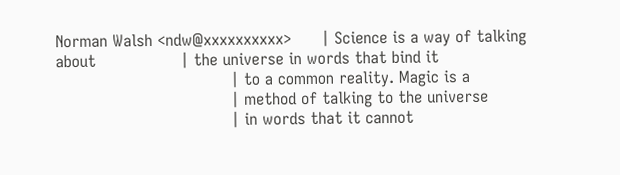Norman Walsh <ndw@xxxxxxxxxx>      | Science is a way of talking about                 | the universe in words that bind it
                                   | to a common reality. Magic is a
                                   | method of talking to the universe
                                   | in words that it cannot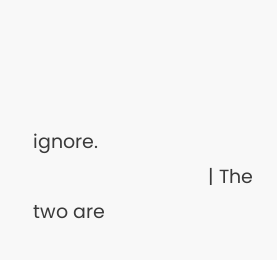ignore.
                                   | The two are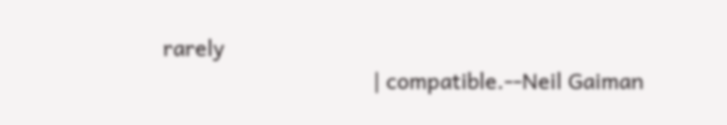rarely
                                   | compatible.--Neil Gaiman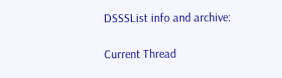DSSSList info and archive:

Current Thread